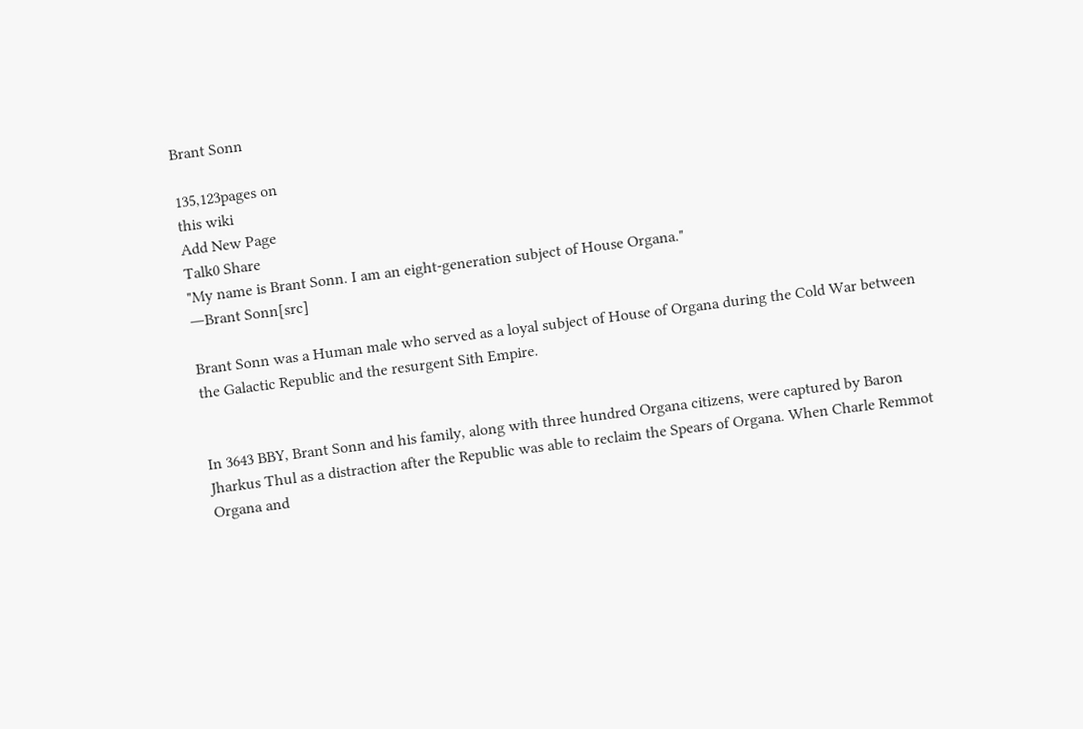Brant Sonn

135,123pages on
this wiki
Add New Page
Talk0 Share
"My name is Brant Sonn. I am an eight-generation subject of House Organa."
―Brant Sonn[src]

Brant Sonn was a Human male who served as a loyal subject of House of Organa during the Cold War between the Galactic Republic and the resurgent Sith Empire.


In 3643 BBY, Brant Sonn and his family, along with three hundred Organa citizens, were captured by Baron Jharkus Thul as a distraction after the Republic was able to reclaim the Spears of Organa. When Charle Remmot Organa and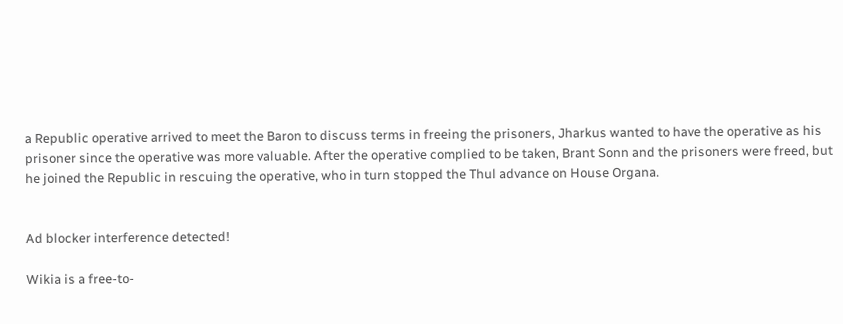a Republic operative arrived to meet the Baron to discuss terms in freeing the prisoners, Jharkus wanted to have the operative as his prisoner since the operative was more valuable. After the operative complied to be taken, Brant Sonn and the prisoners were freed, but he joined the Republic in rescuing the operative, who in turn stopped the Thul advance on House Organa.


Ad blocker interference detected!

Wikia is a free-to-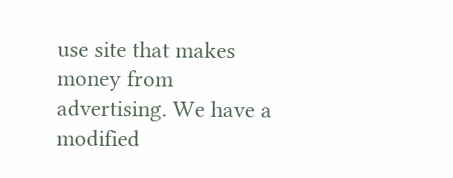use site that makes money from advertising. We have a modified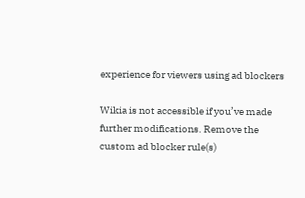experience for viewers using ad blockers

Wikia is not accessible if you’ve made further modifications. Remove the custom ad blocker rule(s)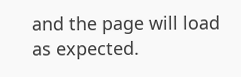and the page will load as expected.